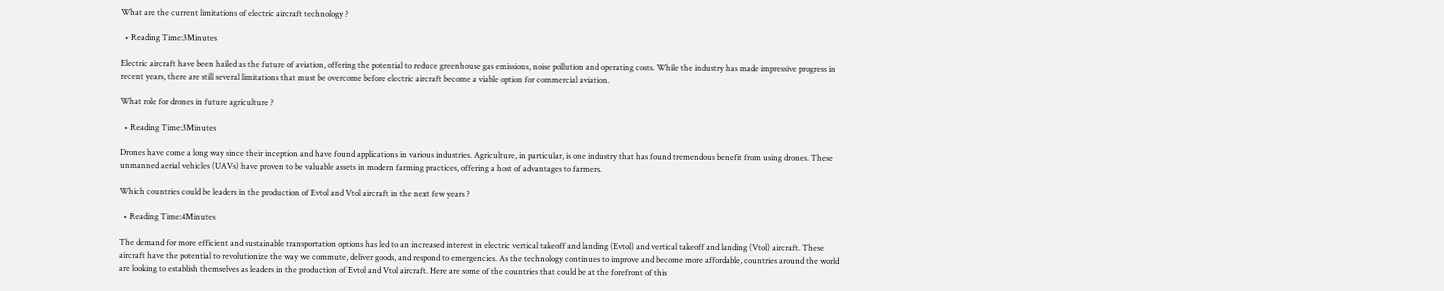What are the current limitations of electric aircraft technology ?

  • Reading Time:3Minutes

Electric aircraft have been hailed as the future of aviation, offering the potential to reduce greenhouse gas emissions, noise pollution and operating costs. While the industry has made impressive progress in recent years, there are still several limitations that must be overcome before electric aircraft become a viable option for commercial aviation.

What role for drones in future agriculture ?

  • Reading Time:3Minutes

Drones have come a long way since their inception and have found applications in various industries. Agriculture, in particular, is one industry that has found tremendous benefit from using drones. These unmanned aerial vehicles (UAVs) have proven to be valuable assets in modern farming practices, offering a host of advantages to farmers.

Which countries could be leaders in the production of Evtol and Vtol aircraft in the next few years ?

  • Reading Time:4Minutes

The demand for more efficient and sustainable transportation options has led to an increased interest in electric vertical takeoff and landing (Evtol) and vertical takeoff and landing (Vtol) aircraft. These aircraft have the potential to revolutionize the way we commute, deliver goods, and respond to emergencies. As the technology continues to improve and become more affordable, countries around the world are looking to establish themselves as leaders in the production of Evtol and Vtol aircraft. Here are some of the countries that could be at the forefront of this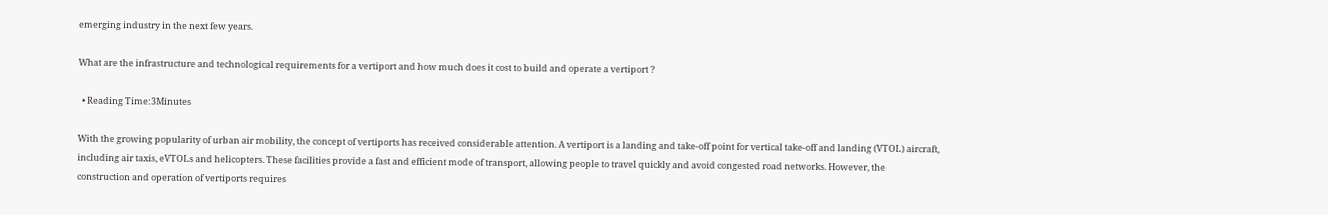emerging industry in the next few years.

What are the infrastructure and technological requirements for a vertiport and how much does it cost to build and operate a vertiport ?

  • Reading Time:3Minutes

With the growing popularity of urban air mobility, the concept of vertiports has received considerable attention. A vertiport is a landing and take-off point for vertical take-off and landing (VTOL) aircraft, including air taxis, eVTOLs and helicopters. These facilities provide a fast and efficient mode of transport, allowing people to travel quickly and avoid congested road networks. However, the construction and operation of vertiports requires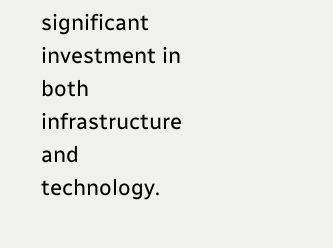significant investment in both infrastructure and technology.